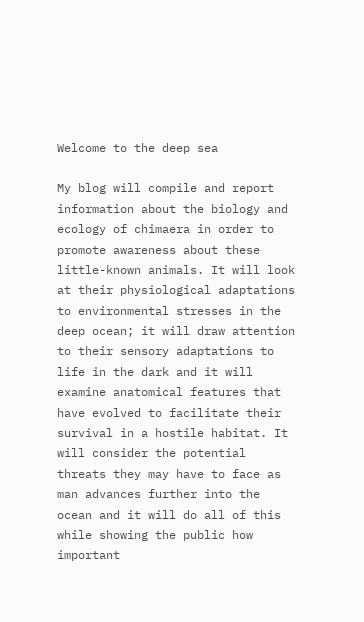Welcome to the deep sea

My blog will compile and report information about the biology and ecology of chimaera in order to promote awareness about these little-known animals. It will look at their physiological adaptations to environmental stresses in the deep ocean; it will draw attention to their sensory adaptations to life in the dark and it will examine anatomical features that have evolved to facilitate their survival in a hostile habitat. It will consider the potential threats they may have to face as man advances further into the ocean and it will do all of this while showing the public how important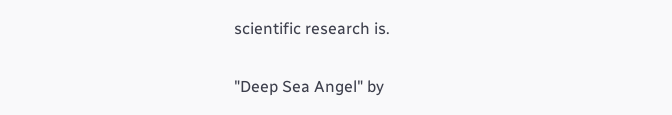scientific research is.

"Deep Sea Angel" by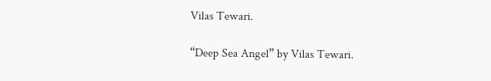Vilas Tewari.

“Deep Sea Angel” by Vilas Tewari.